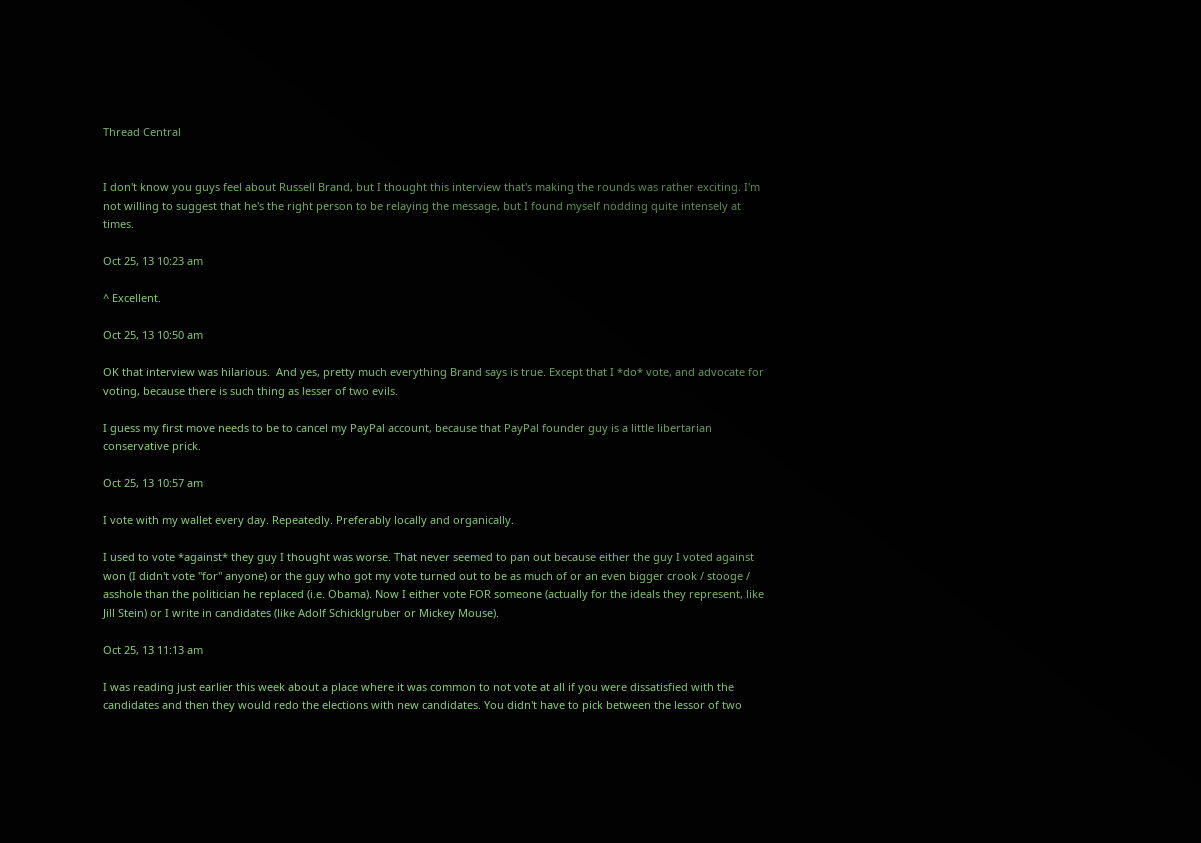Thread Central


I don't know you guys feel about Russell Brand, but I thought this interview that's making the rounds was rather exciting. I'm not willing to suggest that he's the right person to be relaying the message, but I found myself nodding quite intensely at times.

Oct 25, 13 10:23 am

^ Excellent.

Oct 25, 13 10:50 am

OK that interview was hilarious.  And yes, pretty much everything Brand says is true. Except that I *do* vote, and advocate for voting, because there is such thing as lesser of two evils.

I guess my first move needs to be to cancel my PayPal account, because that PayPal founder guy is a little libertarian conservative prick.

Oct 25, 13 10:57 am

I vote with my wallet every day. Repeatedly. Preferably locally and organically.

I used to vote *against* they guy I thought was worse. That never seemed to pan out because either the guy I voted against won (I didn't vote "for" anyone) or the guy who got my vote turned out to be as much of or an even bigger crook / stooge / asshole than the politician he replaced (i.e. Obama). Now I either vote FOR someone (actually for the ideals they represent, like Jill Stein) or I write in candidates (like Adolf Schicklgruber or Mickey Mouse).

Oct 25, 13 11:13 am

I was reading just earlier this week about a place where it was common to not vote at all if you were dissatisfied with the candidates and then they would redo the elections with new candidates. You didn't have to pick between the lessor of two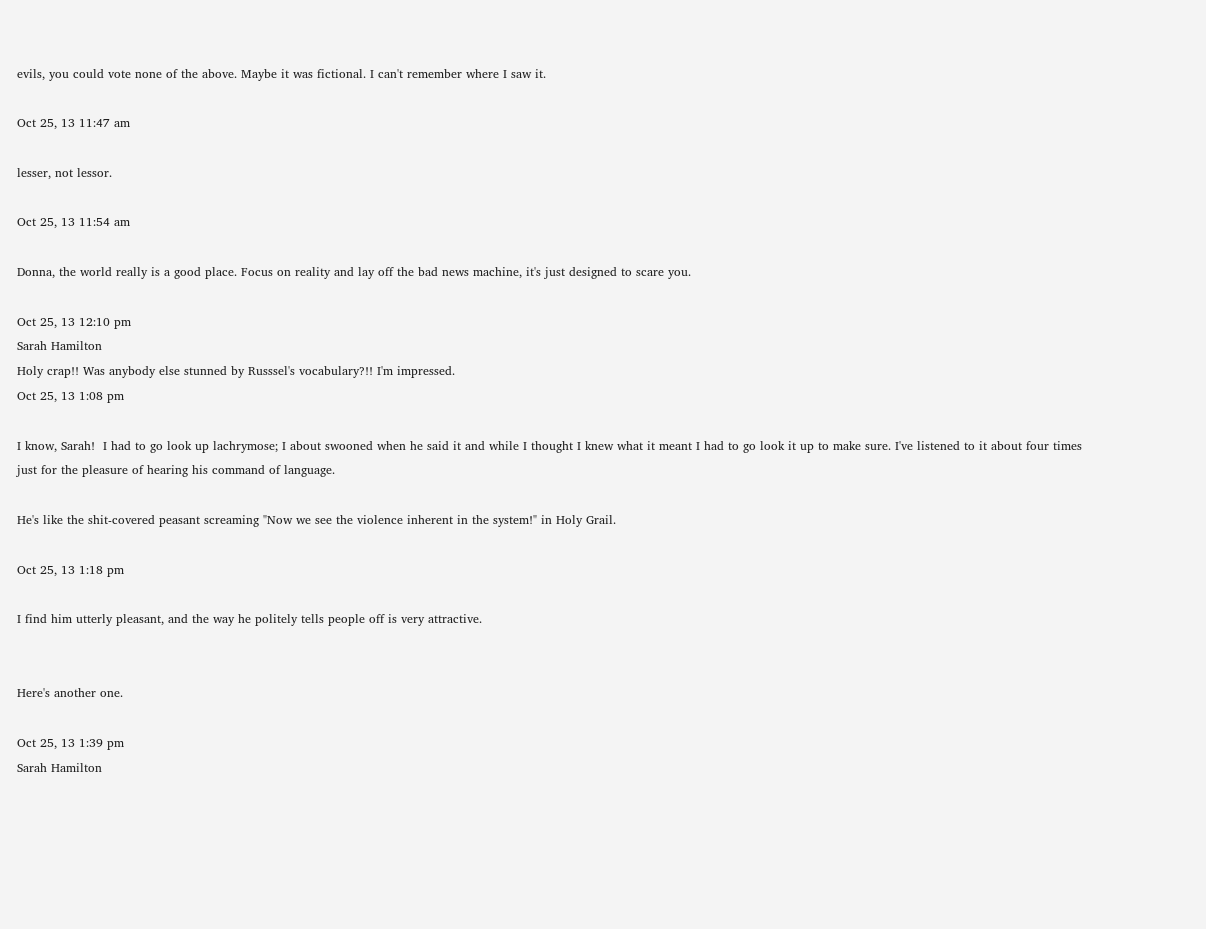evils, you could vote none of the above. Maybe it was fictional. I can't remember where I saw it.

Oct 25, 13 11:47 am

lesser, not lessor.

Oct 25, 13 11:54 am

Donna, the world really is a good place. Focus on reality and lay off the bad news machine, it's just designed to scare you.

Oct 25, 13 12:10 pm
Sarah Hamilton
Holy crap!! Was anybody else stunned by Russsel's vocabulary?!! I'm impressed.
Oct 25, 13 1:08 pm

I know, Sarah!  I had to go look up lachrymose; I about swooned when he said it and while I thought I knew what it meant I had to go look it up to make sure. I've listened to it about four times just for the pleasure of hearing his command of language.

He's like the shit-covered peasant screaming "Now we see the violence inherent in the system!" in Holy Grail.

Oct 25, 13 1:18 pm

I find him utterly pleasant, and the way he politely tells people off is very attractive.


Here's another one.

Oct 25, 13 1:39 pm
Sarah Hamilton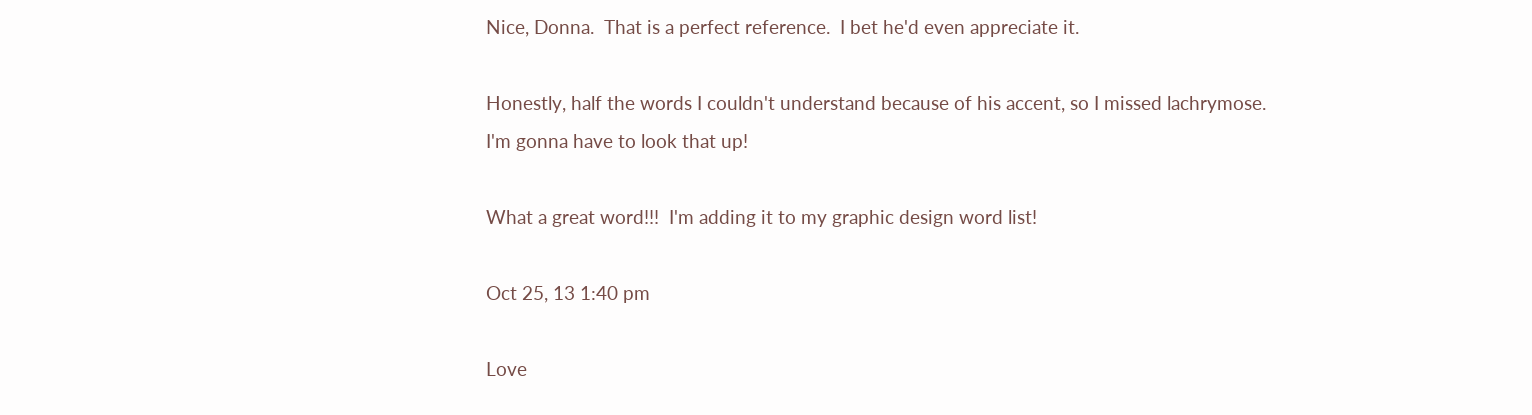Nice, Donna.  That is a perfect reference.  I bet he'd even appreciate it.

Honestly, half the words I couldn't understand because of his accent, so I missed lachrymose.  I'm gonna have to look that up!

What a great word!!!  I'm adding it to my graphic design word list!

Oct 25, 13 1:40 pm

Love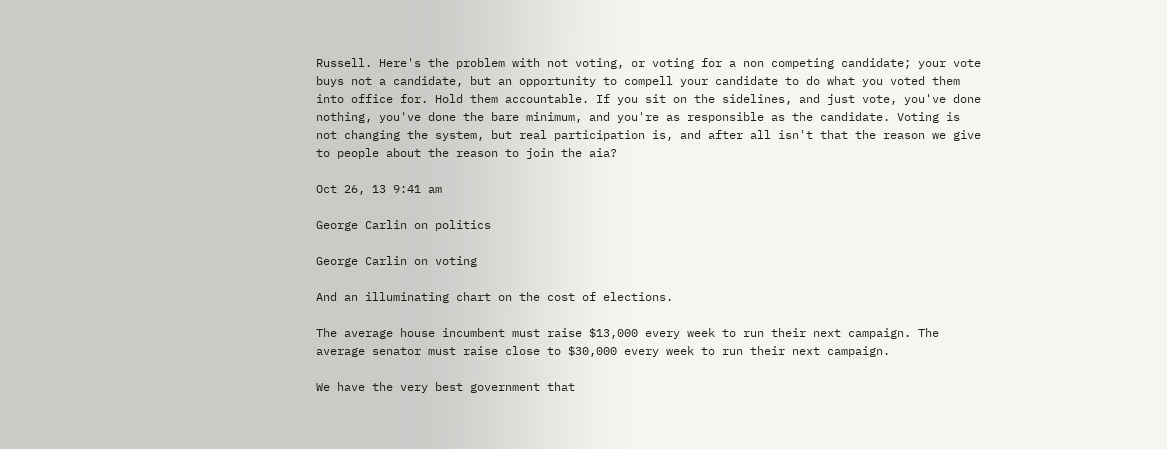Russell. Here's the problem with not voting, or voting for a non competing candidate; your vote buys not a candidate, but an opportunity to compell your candidate to do what you voted them into office for. Hold them accountable. If you sit on the sidelines, and just vote, you've done nothing, you've done the bare minimum, and you're as responsible as the candidate. Voting is not changing the system, but real participation is, and after all isn't that the reason we give to people about the reason to join the aia?

Oct 26, 13 9:41 am

George Carlin on politics

George Carlin on voting

And an illuminating chart on the cost of elections.

The average house incumbent must raise $13,000 every week to run their next campaign. The average senator must raise close to $30,000 every week to run their next campaign.

We have the very best government that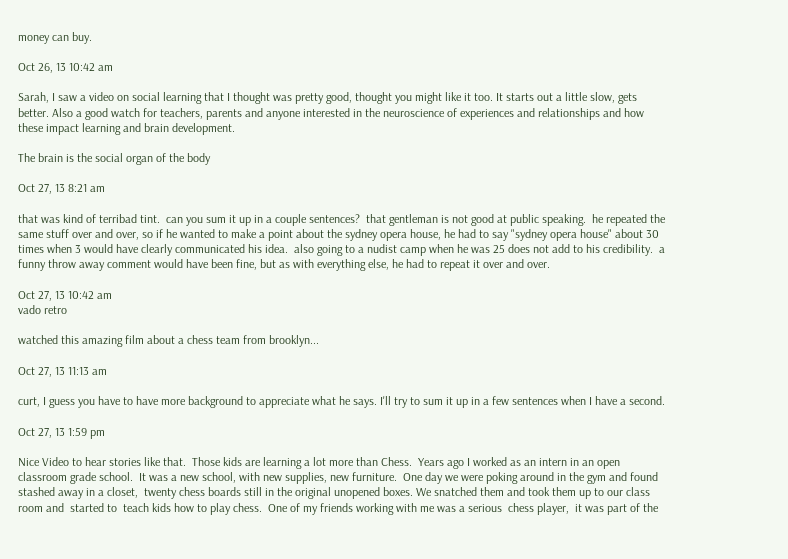money can buy.

Oct 26, 13 10:42 am

Sarah, I saw a video on social learning that I thought was pretty good, thought you might like it too. It starts out a little slow, gets better. Also a good watch for teachers, parents and anyone interested in the neuroscience of experiences and relationships and how these impact learning and brain development.

The brain is the social organ of the body

Oct 27, 13 8:21 am

that was kind of terribad tint.  can you sum it up in a couple sentences?  that gentleman is not good at public speaking.  he repeated the same stuff over and over, so if he wanted to make a point about the sydney opera house, he had to say "sydney opera house" about 30 times when 3 would have clearly communicated his idea.  also going to a nudist camp when he was 25 does not add to his credibility.  a funny throw away comment would have been fine, but as with everything else, he had to repeat it over and over.

Oct 27, 13 10:42 am
vado retro

watched this amazing film about a chess team from brooklyn...

Oct 27, 13 11:13 am

curt, I guess you have to have more background to appreciate what he says. I'll try to sum it up in a few sentences when I have a second.

Oct 27, 13 1:59 pm

Nice Video to hear stories like that.  Those kids are learning a lot more than Chess.  Years ago I worked as an intern in an open classroom grade school.  It was a new school, with new supplies, new furniture.  One day we were poking around in the gym and found  stashed away in a closet,  twenty chess boards still in the original unopened boxes. We snatched them and took them up to our class room and  started to  teach kids how to play chess.  One of my friends working with me was a serious  chess player,  it was part of the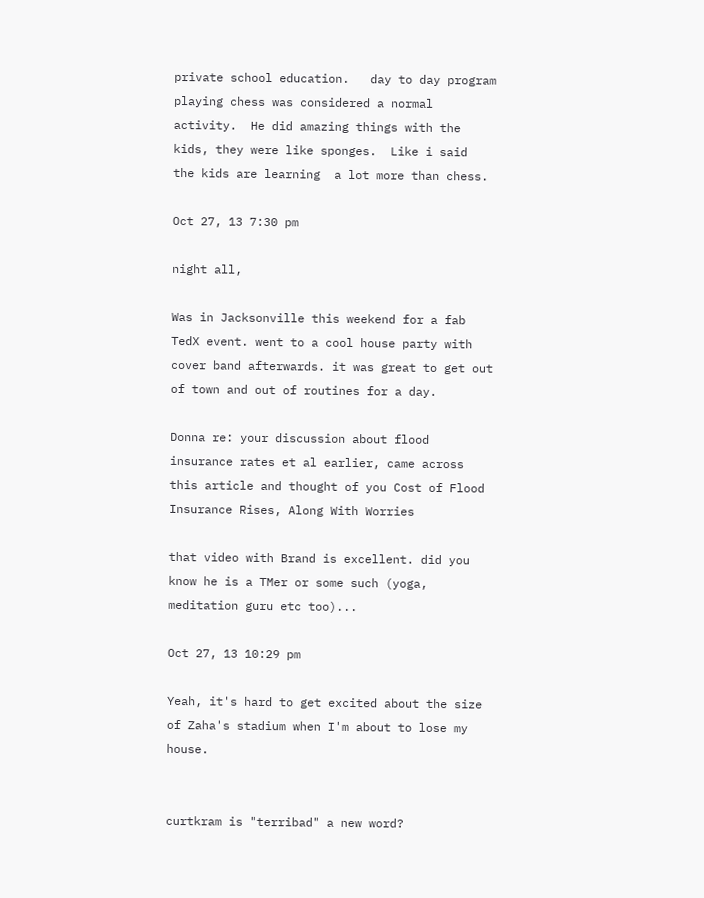private school education.   day to day program playing chess was considered a normal activity.  He did amazing things with the kids, they were like sponges.  Like i said  the kids are learning  a lot more than chess.

Oct 27, 13 7:30 pm

night all,

Was in Jacksonville this weekend for a fab TedX event. went to a cool house party with cover band afterwards. it was great to get out of town and out of routines for a day.

Donna re: your discussion about flood insurance rates et al earlier, came across this article and thought of you Cost of Flood Insurance Rises, Along With Worries

that video with Brand is excellent. did you know he is a TMer or some such (yoga, meditation guru etc too)...

Oct 27, 13 10:29 pm

Yeah, it's hard to get excited about the size of Zaha's stadium when I'm about to lose my house.


curtkram is "terribad" a new word?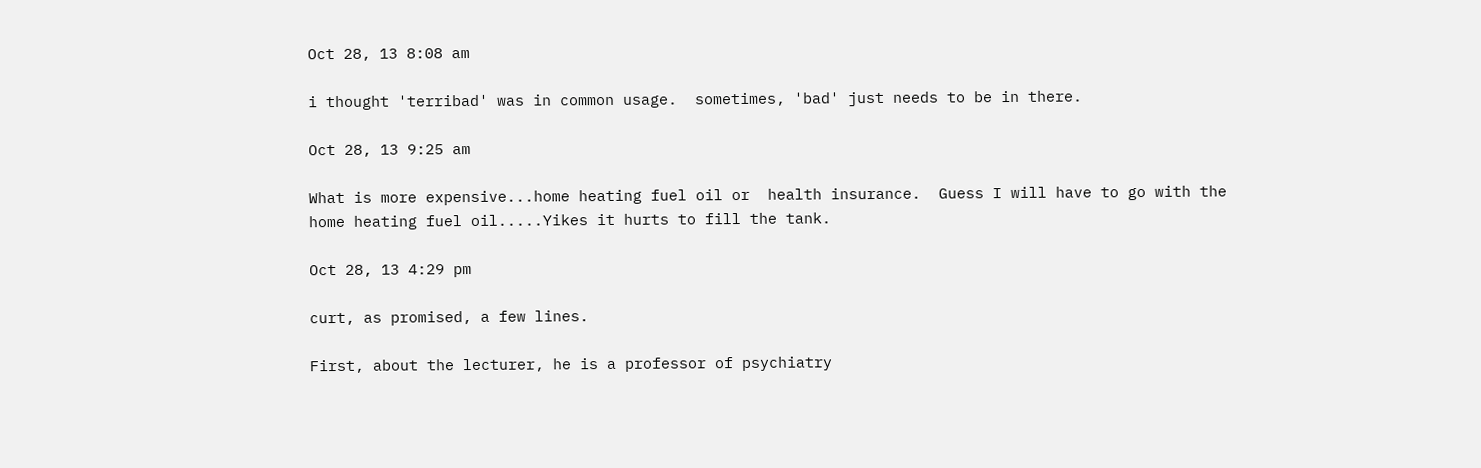Oct 28, 13 8:08 am

i thought 'terribad' was in common usage.  sometimes, 'bad' just needs to be in there.

Oct 28, 13 9:25 am

What is more expensive...home heating fuel oil or  health insurance.  Guess I will have to go with the home heating fuel oil.....Yikes it hurts to fill the tank.

Oct 28, 13 4:29 pm

curt, as promised, a few lines.

First, about the lecturer, he is a professor of psychiatry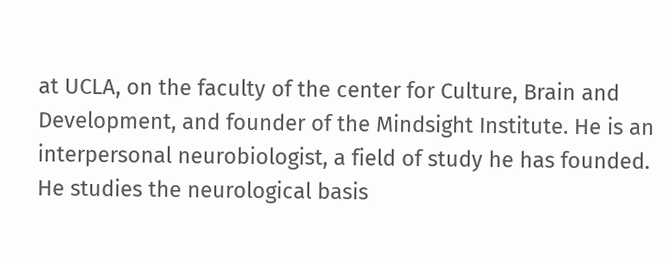at UCLA, on the faculty of the center for Culture, Brain and Development, and founder of the Mindsight Institute. He is an interpersonal neurobiologist, a field of study he has founded. He studies the neurological basis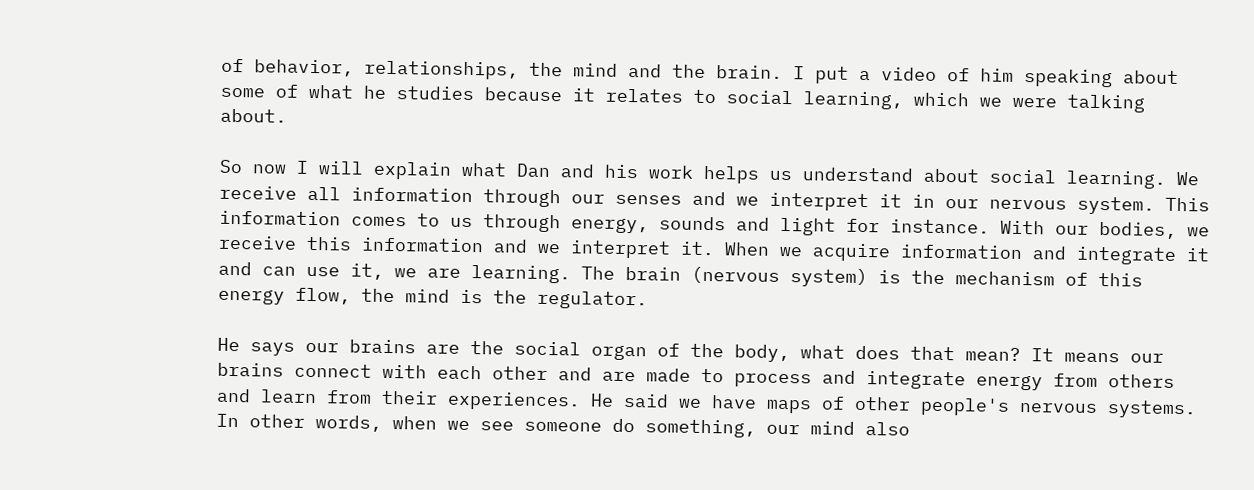of behavior, relationships, the mind and the brain. I put a video of him speaking about some of what he studies because it relates to social learning, which we were talking about.

So now I will explain what Dan and his work helps us understand about social learning. We receive all information through our senses and we interpret it in our nervous system. This information comes to us through energy, sounds and light for instance. With our bodies, we receive this information and we interpret it. When we acquire information and integrate it and can use it, we are learning. The brain (nervous system) is the mechanism of this energy flow, the mind is the regulator.

He says our brains are the social organ of the body, what does that mean? It means our brains connect with each other and are made to process and integrate energy from others and learn from their experiences. He said we have maps of other people's nervous systems. In other words, when we see someone do something, our mind also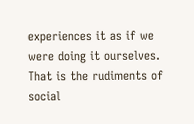experiences it as if we were doing it ourselves. That is the rudiments of social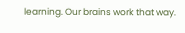learning. Our brains work that way.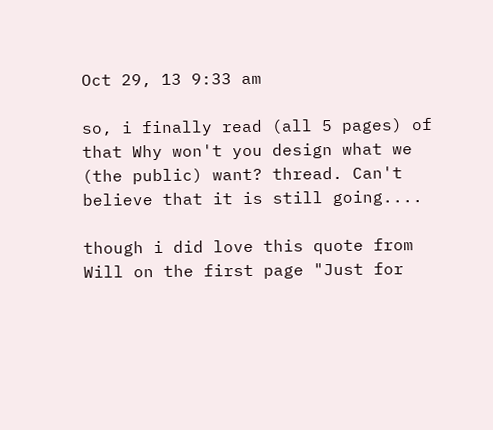Oct 29, 13 9:33 am

so, i finally read (all 5 pages) of that Why won't you design what we (the public) want? thread. Can't believe that it is still going....

though i did love this quote from Will on the first page "Just for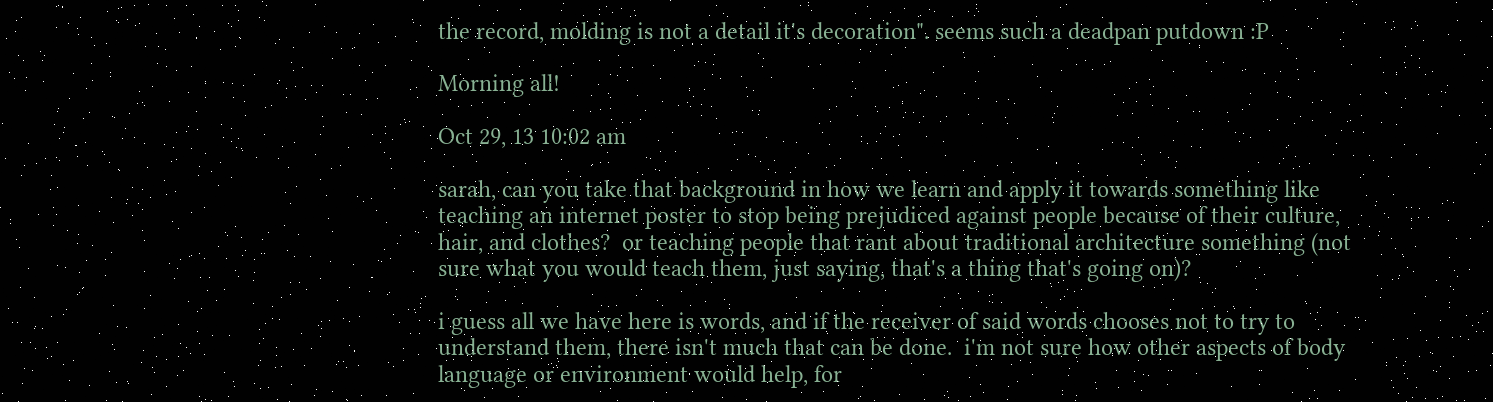the record, molding is not a detail it's decoration". seems such a deadpan putdown :P

Morning all!

Oct 29, 13 10:02 am

sarah, can you take that background in how we learn and apply it towards something like teaching an internet poster to stop being prejudiced against people because of their culture, hair, and clothes?  or teaching people that rant about traditional architecture something (not sure what you would teach them, just saying, that's a thing that's going on)?

i guess all we have here is words, and if the receiver of said words chooses not to try to understand them, there isn't much that can be done.  i'm not sure how other aspects of body language or environment would help, for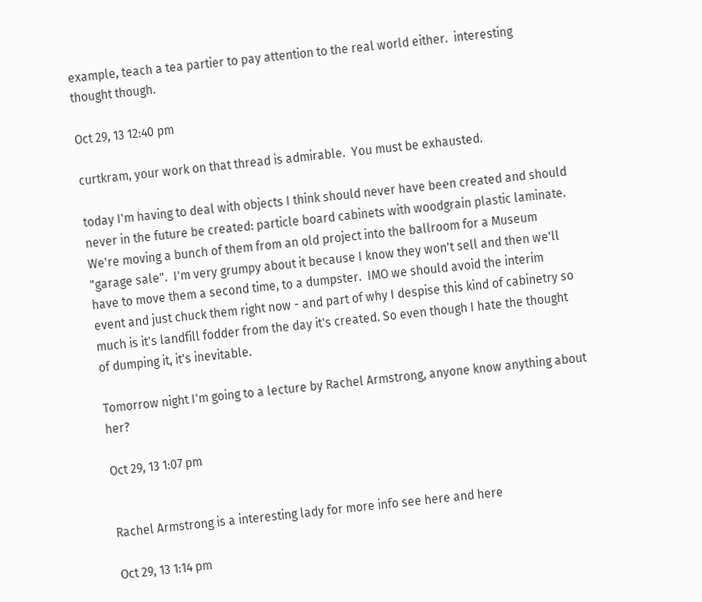example, teach a tea partier to pay attention to the real world either.  interesting thought though.

Oct 29, 13 12:40 pm

curtkram, your work on that thread is admirable.  You must be exhausted.

today I'm having to deal with objects I think should never have been created and should never in the future be created: particle board cabinets with woodgrain plastic laminate.  We're moving a bunch of them from an old project into the ballroom for a Museum "garage sale".  I'm very grumpy about it because I know they won't sell and then we'll have to move them a second time, to a dumpster.  IMO we should avoid the interim event and just chuck them right now - and part of why I despise this kind of cabinetry so much is it's landfill fodder from the day it's created. So even though I hate the thought of dumping it, it's inevitable.

Tomorrow night I'm going to a lecture by Rachel Armstrong, anyone know anything about her?

Oct 29, 13 1:07 pm


Rachel Armstrong is a interesting lady for more info see here and here

Oct 29, 13 1:14 pm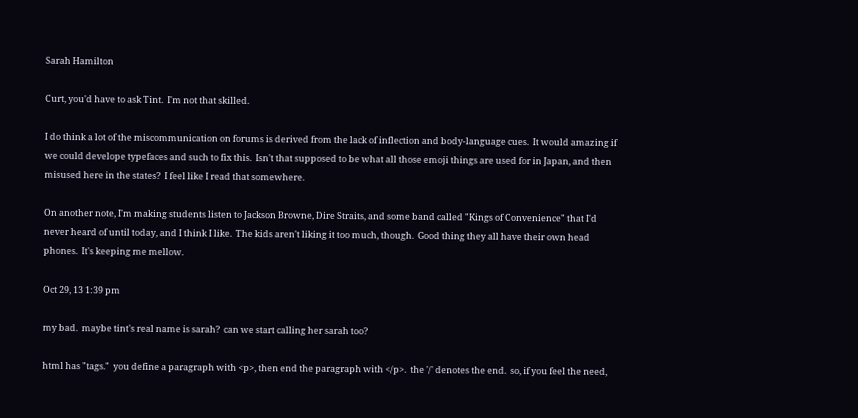Sarah Hamilton

Curt, you'd have to ask Tint.  I'm not that skilled.

I do think a lot of the miscommunication on forums is derived from the lack of inflection and body-language cues.  It would amazing if we could develope typefaces and such to fix this.  Isn't that supposed to be what all those emoji things are used for in Japan, and then misused here in the states?  I feel like I read that somewhere.

On another note, I'm making students listen to Jackson Browne, Dire Straits, and some band called "Kings of Convenience" that I'd never heard of until today, and I think I like.  The kids aren't liking it too much, though.  Good thing they all have their own head phones.  It's keeping me mellow.

Oct 29, 13 1:39 pm

my bad.  maybe tint's real name is sarah?  can we start calling her sarah too?

html has "tags."  you define a paragraph with <p>, then end the paragraph with </p>.  the '/' denotes the end.  so, if you feel the need,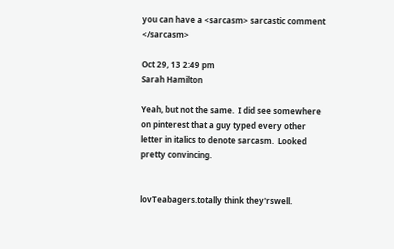you can have a <sarcasm> sarcastic comment </sarcasm>

Oct 29, 13 2:49 pm
Sarah Hamilton

Yeah, but not the same.  I did see somewhere on pinterest that a guy typed every other letter in italics to denote sarcasm.  Looked pretty convincing.


lovTeabagers.totally think they'rswell.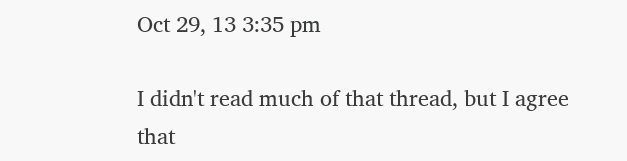Oct 29, 13 3:35 pm

I didn't read much of that thread, but I agree that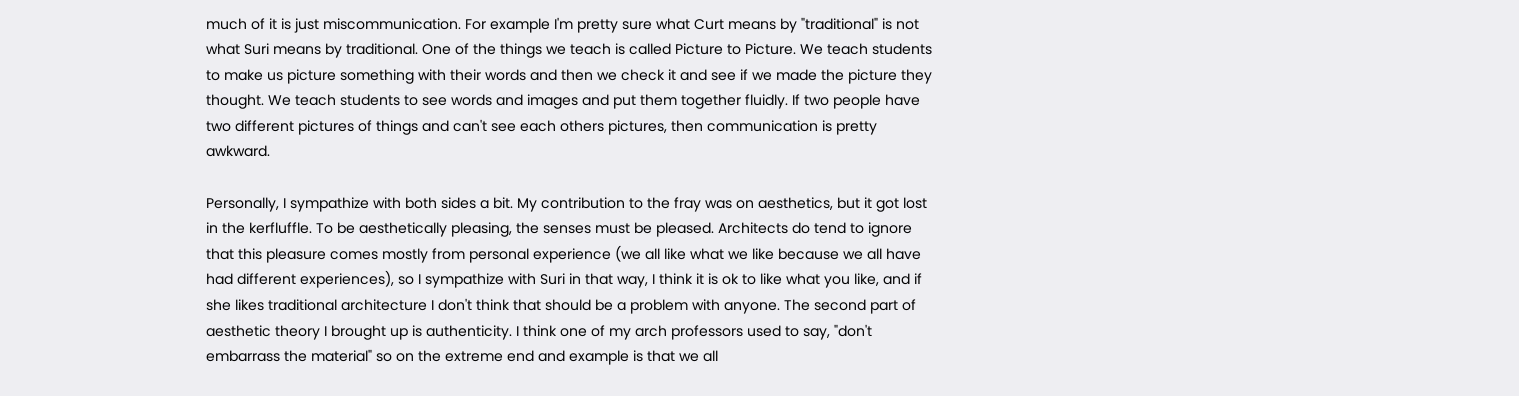much of it is just miscommunication. For example I'm pretty sure what Curt means by "traditional" is not what Suri means by traditional. One of the things we teach is called Picture to Picture. We teach students to make us picture something with their words and then we check it and see if we made the picture they thought. We teach students to see words and images and put them together fluidly. If two people have two different pictures of things and can't see each others pictures, then communication is pretty awkward.

Personally, I sympathize with both sides a bit. My contribution to the fray was on aesthetics, but it got lost in the kerfluffle. To be aesthetically pleasing, the senses must be pleased. Architects do tend to ignore that this pleasure comes mostly from personal experience (we all like what we like because we all have had different experiences), so I sympathize with Suri in that way, I think it is ok to like what you like, and if she likes traditional architecture I don't think that should be a problem with anyone. The second part of aesthetic theory I brought up is authenticity. I think one of my arch professors used to say, "don't embarrass the material" so on the extreme end and example is that we all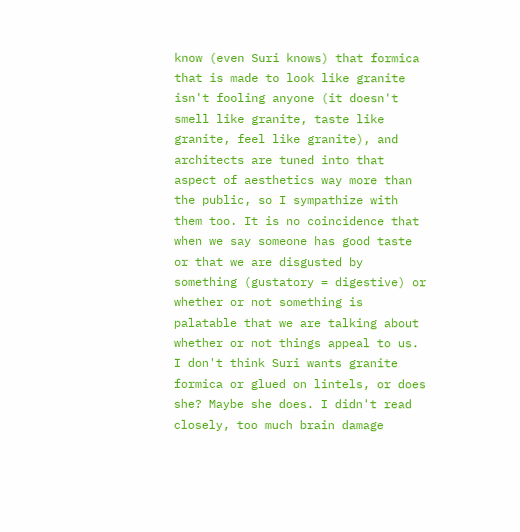know (even Suri knows) that formica that is made to look like granite isn't fooling anyone (it doesn't smell like granite, taste like granite, feel like granite), and architects are tuned into that aspect of aesthetics way more than the public, so I sympathize with them too. It is no coincidence that when we say someone has good taste or that we are disgusted by something (gustatory = digestive) or whether or not something is palatable that we are talking about whether or not things appeal to us. I don't think Suri wants granite formica or glued on lintels, or does she? Maybe she does. I didn't read closely, too much brain damage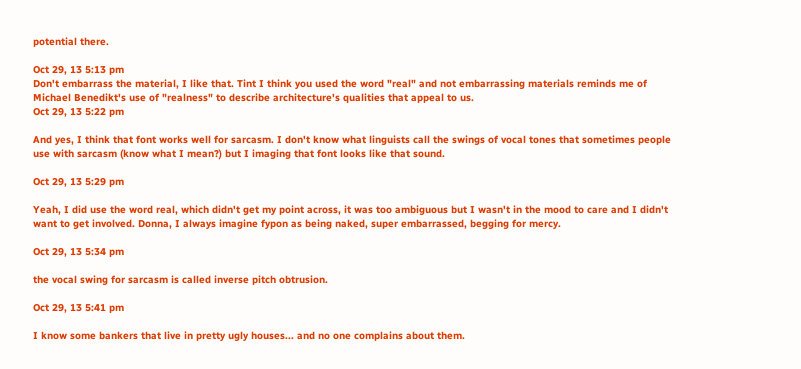potential there.

Oct 29, 13 5:13 pm
Don't embarrass the material, I like that. Tint I think you used the word "real" and not embarrassing materials reminds me of Michael Benedikt's use of "realness" to describe architecture's qualities that appeal to us.
Oct 29, 13 5:22 pm

And yes, I think that font works well for sarcasm. I don't know what linguists call the swings of vocal tones that sometimes people use with sarcasm (know what I mean?) but I imaging that font looks like that sound.

Oct 29, 13 5:29 pm

Yeah, I did use the word real, which didn't get my point across, it was too ambiguous but I wasn't in the mood to care and I didn't want to get involved. Donna, I always imagine fypon as being naked, super embarrassed, begging for mercy.

Oct 29, 13 5:34 pm

the vocal swing for sarcasm is called inverse pitch obtrusion.

Oct 29, 13 5:41 pm

I know some bankers that live in pretty ugly houses... and no one complains about them.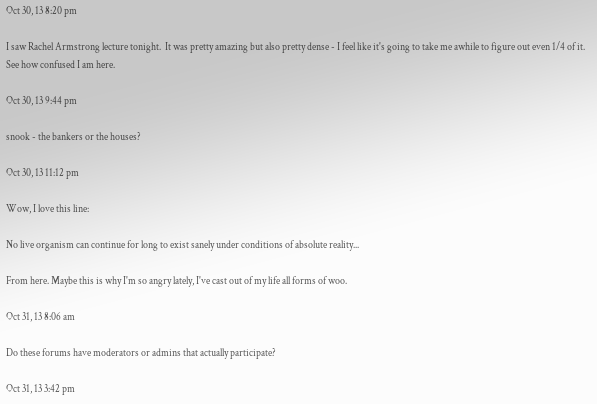Oct 30, 13 8:20 pm

I saw Rachel Armstrong lecture tonight.  It was pretty amazing but also pretty dense - I feel like it's going to take me awhile to figure out even 1/4 of it.  See how confused I am here.

Oct 30, 13 9:44 pm

snook - the bankers or the houses?

Oct 30, 13 11:12 pm

Wow, I love this line:

No live organism can continue for long to exist sanely under conditions of absolute reality...

From here. Maybe this is why I'm so angry lately, I've cast out of my life all forms of woo.

Oct 31, 13 8:06 am

Do these forums have moderators or admins that actually participate?

Oct 31, 13 3:42 pm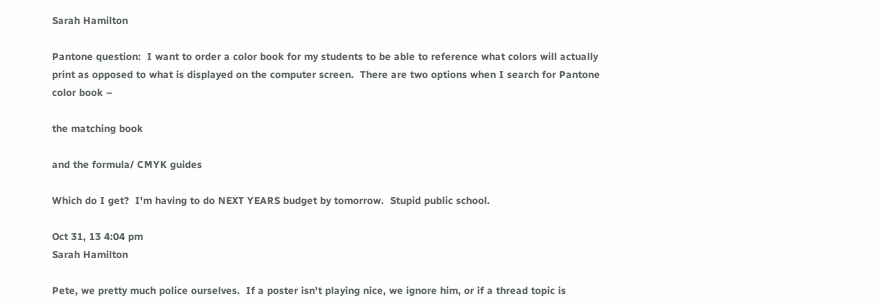Sarah Hamilton

Pantone question:  I want to order a color book for my students to be able to reference what colors will actually print as opposed to what is displayed on the computer screen.  There are two options when I search for Pantone color book –

the matching book

and the formula/ CMYK guides

Which do I get?  I'm having to do NEXT YEARS budget by tomorrow.  Stupid public school.

Oct 31, 13 4:04 pm
Sarah Hamilton

Pete, we pretty much police ourselves.  If a poster isn't playing nice, we ignore him, or if a thread topic is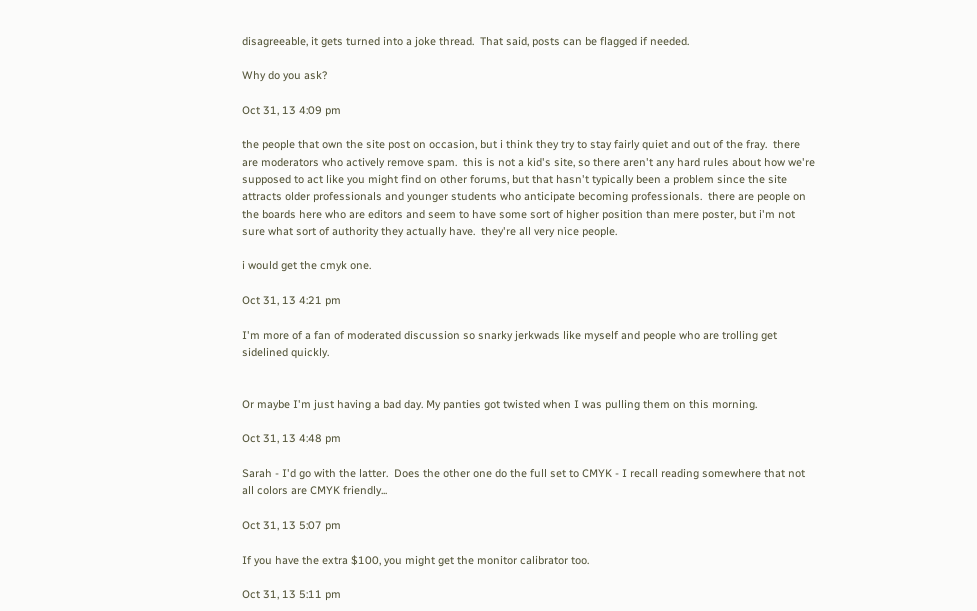disagreeable, it gets turned into a joke thread.  That said, posts can be flagged if needed.

Why do you ask?

Oct 31, 13 4:09 pm

the people that own the site post on occasion, but i think they try to stay fairly quiet and out of the fray.  there are moderators who actively remove spam.  this is not a kid's site, so there aren't any hard rules about how we're supposed to act like you might find on other forums, but that hasn't typically been a problem since the site attracts older professionals and younger students who anticipate becoming professionals.  there are people on the boards here who are editors and seem to have some sort of higher position than mere poster, but i'm not sure what sort of authority they actually have.  they're all very nice people.

i would get the cmyk one.

Oct 31, 13 4:21 pm

I'm more of a fan of moderated discussion so snarky jerkwads like myself and people who are trolling get sidelined quickly.


Or maybe I'm just having a bad day. My panties got twisted when I was pulling them on this morning.

Oct 31, 13 4:48 pm

Sarah - I'd go with the latter.  Does the other one do the full set to CMYK - I recall reading somewhere that not all colors are CMYK friendly...

Oct 31, 13 5:07 pm

If you have the extra $100, you might get the monitor calibrator too.

Oct 31, 13 5:11 pm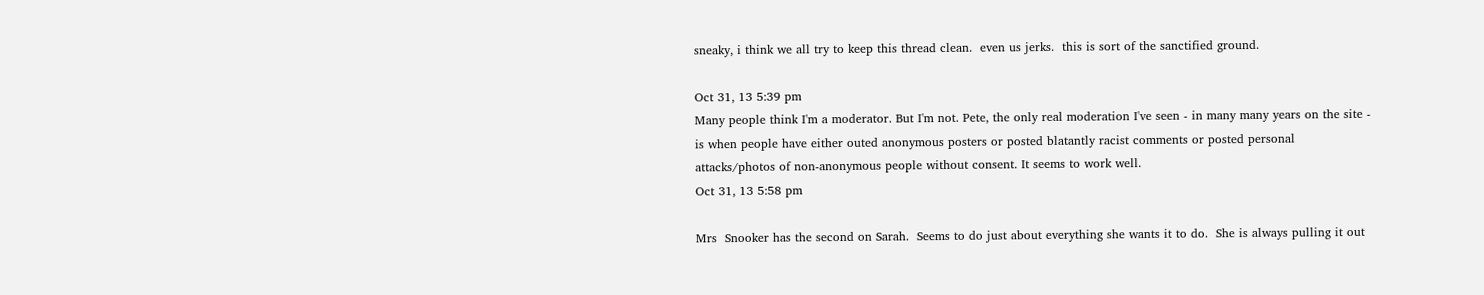sneaky, i think we all try to keep this thread clean.  even us jerks.  this is sort of the sanctified ground.

Oct 31, 13 5:39 pm
Many people think I'm a moderator. But I'm not. Pete, the only real moderation I've seen - in many many years on the site - is when people have either outed anonymous posters or posted blatantly racist comments or posted personal attacks/photos of non-anonymous people without consent. It seems to work well.
Oct 31, 13 5:58 pm

Mrs  Snooker has the second on Sarah.  Seems to do just about everything she wants it to do.  She is always pulling it out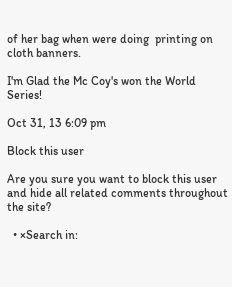of her bag when were doing  printing on cloth banners.

I'm Glad the Mc Coy's won the World Series!

Oct 31, 13 6:09 pm

Block this user

Are you sure you want to block this user and hide all related comments throughout the site?

  • ×Search in: